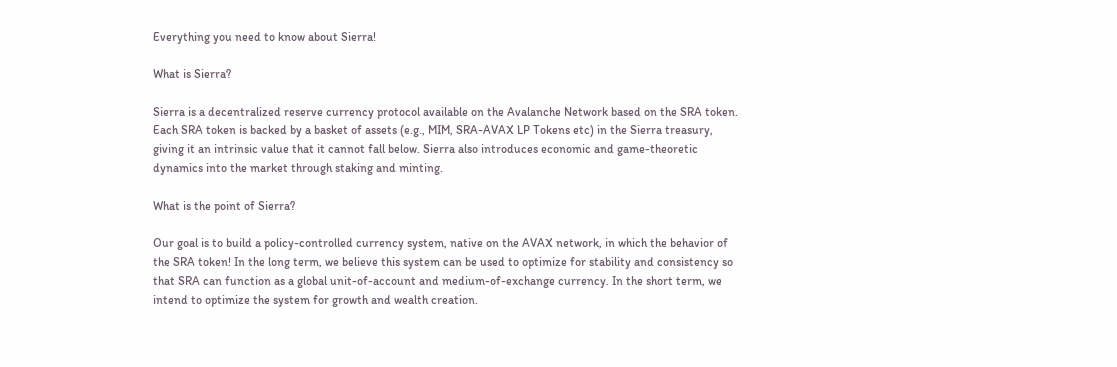Everything you need to know about Sierra!

What is Sierra?

Sierra is a decentralized reserve currency protocol available on the Avalanche Network based on the SRA token. Each SRA token is backed by a basket of assets (e.g., MIM, SRA-AVAX LP Tokens etc) in the Sierra treasury, giving it an intrinsic value that it cannot fall below. Sierra also introduces economic and game-theoretic dynamics into the market through staking and minting.

What is the point of Sierra?

Our goal is to build a policy-controlled currency system, native on the AVAX network, in which the behavior of the SRA token! In the long term, we believe this system can be used to optimize for stability and consistency so that SRA can function as a global unit-of-account and medium-of-exchange currency. In the short term, we intend to optimize the system for growth and wealth creation.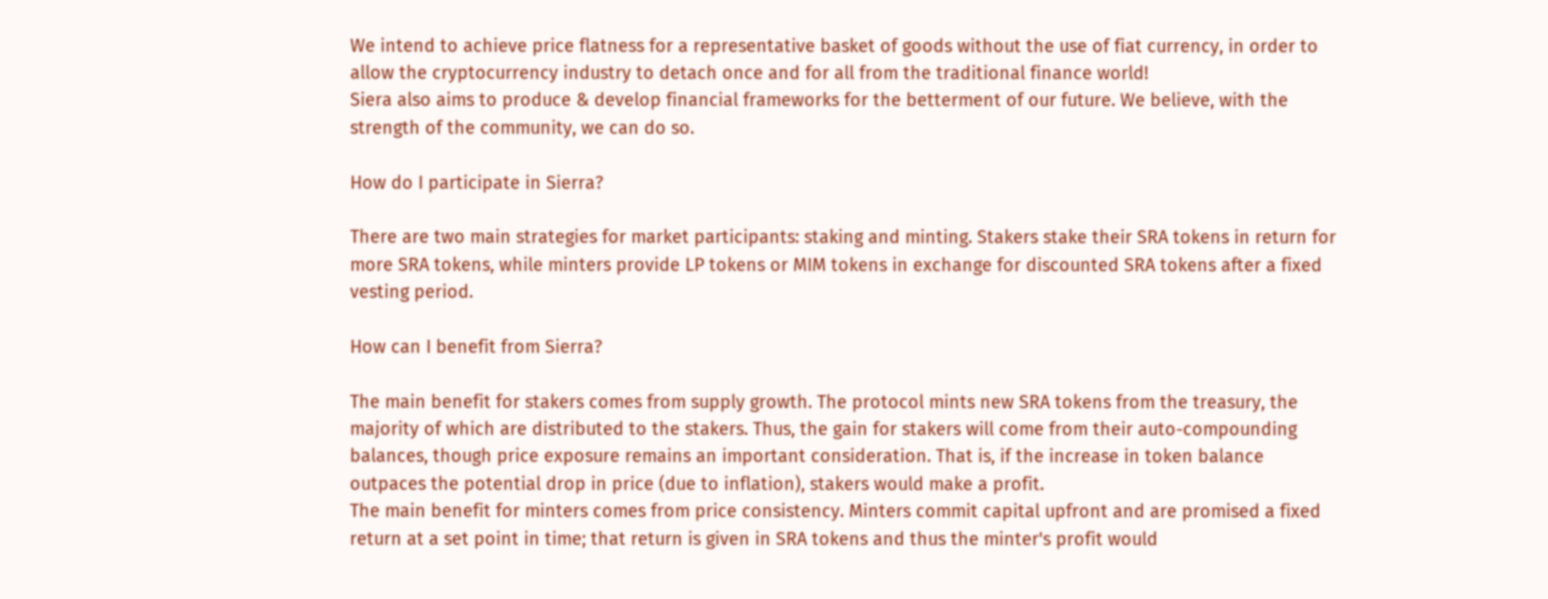We intend to achieve price flatness for a representative basket of goods without the use of fiat currency, in order to allow the cryptocurrency industry to detach once and for all from the traditional finance world!
Siera also aims to produce & develop financial frameworks for the betterment of our future. We believe, with the strength of the community, we can do so.

How do I participate in Sierra?

There are two main strategies for market participants: staking and minting. Stakers stake their SRA tokens in return for more SRA tokens, while minters provide LP tokens or MIM tokens in exchange for discounted SRA tokens after a fixed vesting period.

How can I benefit from Sierra?

The main benefit for stakers comes from supply growth. The protocol mints new SRA tokens from the treasury, the majority of which are distributed to the stakers. Thus, the gain for stakers will come from their auto-compounding balances, though price exposure remains an important consideration. That is, if the increase in token balance outpaces the potential drop in price (due to inflation), stakers would make a profit.
The main benefit for minters comes from price consistency. Minters commit capital upfront and are promised a fixed return at a set point in time; that return is given in SRA tokens and thus the minter's profit would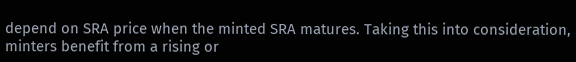depend on SRA price when the minted SRA matures. Taking this into consideration, minters benefit from a rising or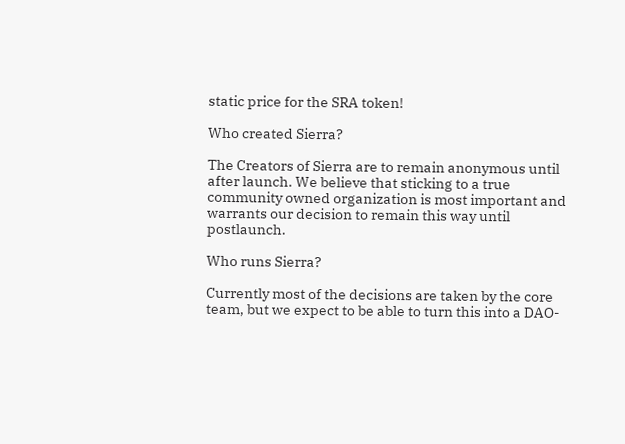static price for the SRA token!

Who created Sierra?

The Creators of Sierra are to remain anonymous until after launch. We believe that sticking to a true community owned organization is most important and warrants our decision to remain this way until postlaunch.

Who runs Sierra?

Currently most of the decisions are taken by the core team, but we expect to be able to turn this into a DAO-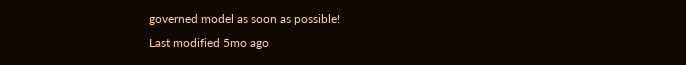governed model as soon as possible!
Last modified 5mo ago